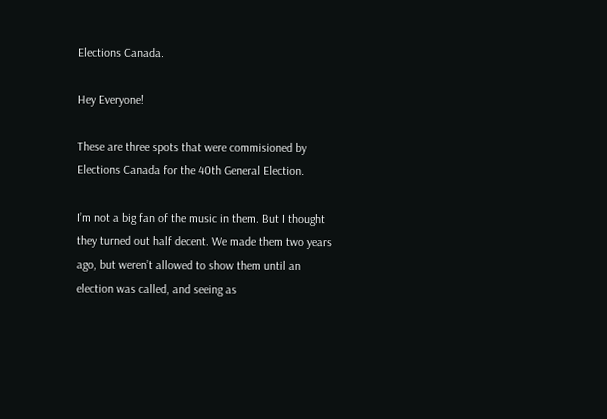Elections Canada.

Hey Everyone!

These are three spots that were commisioned by Elections Canada for the 40th General Election.

I’m not a big fan of the music in them. But I thought they turned out half decent. We made them two years ago, but weren’t allowed to show them until an election was called, and seeing as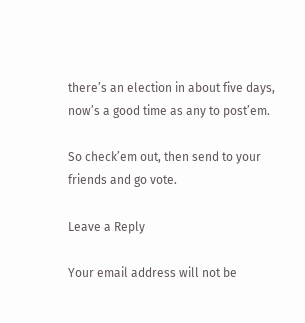there’s an election in about five days, now’s a good time as any to post’em.

So check’em out, then send to your friends and go vote.

Leave a Reply

Your email address will not be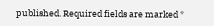published. Required fields are marked *